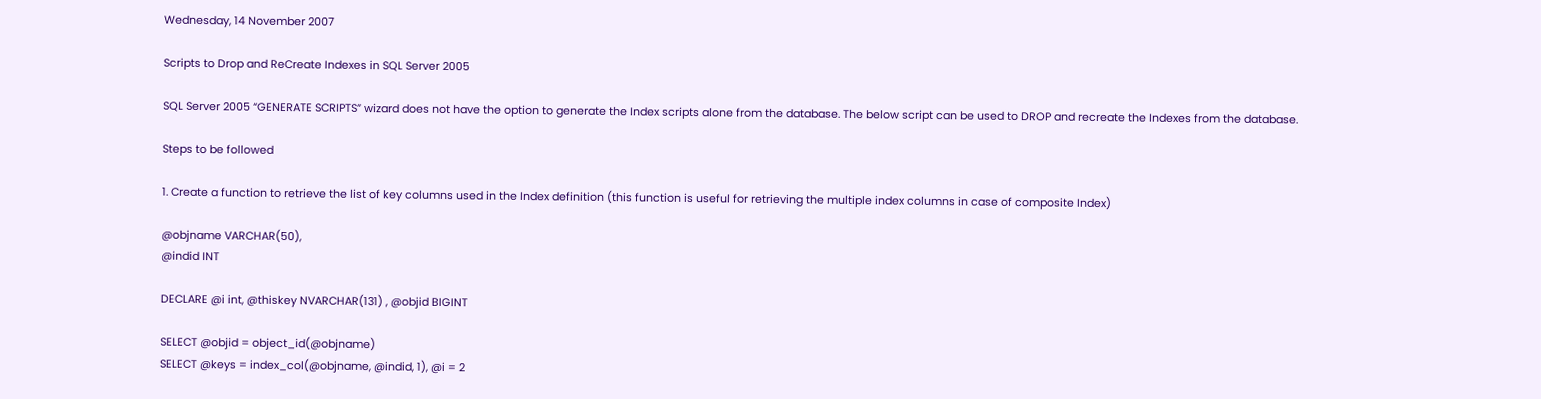Wednesday, 14 November 2007

Scripts to Drop and ReCreate Indexes in SQL Server 2005

SQL Server 2005 “GENERATE SCRIPTS” wizard does not have the option to generate the Index scripts alone from the database. The below script can be used to DROP and recreate the Indexes from the database.

Steps to be followed

1. Create a function to retrieve the list of key columns used in the Index definition (this function is useful for retrieving the multiple index columns in case of composite Index)

@objname VARCHAR(50),
@indid INT

DECLARE @i int, @thiskey NVARCHAR(131) , @objid BIGINT

SELECT @objid = object_id(@objname)
SELECT @keys = index_col(@objname, @indid, 1), @i = 2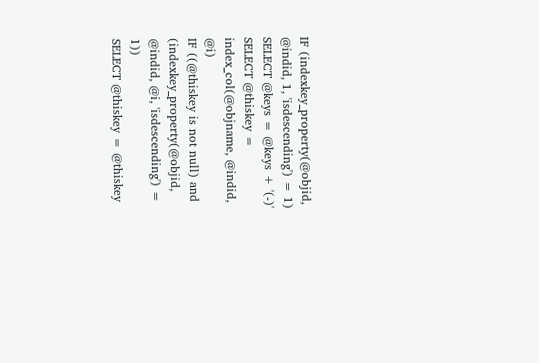IF (indexkey_property(@objid, @indid, 1, 'isdescending') = 1)
SELECT @keys = @keys + '(-)'
SELECT @thiskey = index_col(@objname, @indid, @i)
IF ((@thiskey is not null) and (indexkey_property(@objid, @indid, @i, 'isdescending') = 1))
SELECT @thiskey = @thiskey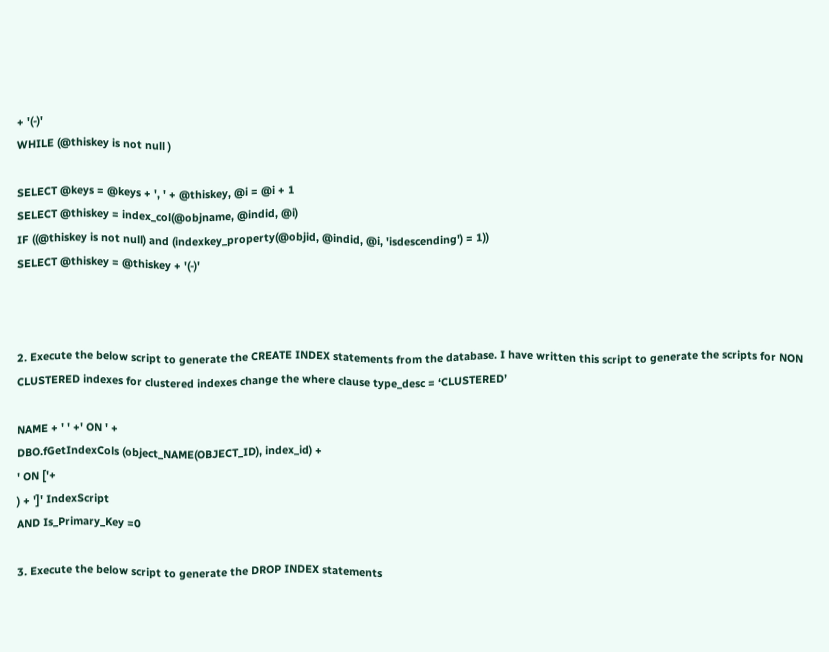+ '(-)'
WHILE (@thiskey is not null )

SELECT @keys = @keys + ', ' + @thiskey, @i = @i + 1
SELECT @thiskey = index_col(@objname, @indid, @i)
IF ((@thiskey is not null) and (indexkey_property(@objid, @indid, @i, 'isdescending') = 1))
SELECT @thiskey = @thiskey + '(-)'



2. Execute the below script to generate the CREATE INDEX statements from the database. I have written this script to generate the scripts for NON CLUSTERED indexes for clustered indexes change the where clause type_desc = ‘CLUSTERED’

NAME + ' ' +' ON ' +
DBO.fGetIndexCols (object_NAME(OBJECT_ID), index_id) +
' ON ['+
) + ']' IndexScript
AND Is_Primary_Key =0

3. Execute the below script to generate the DROP INDEX statements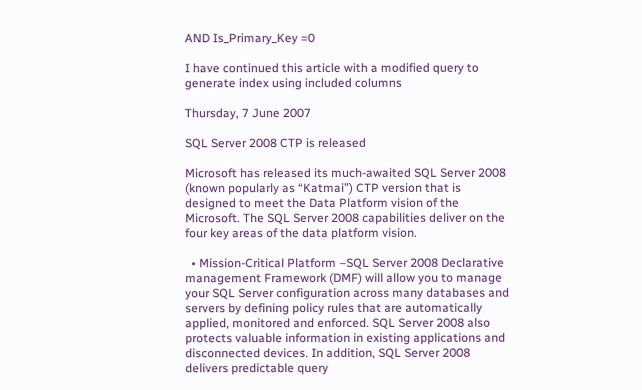AND Is_Primary_Key =0

I have continued this article with a modified query to generate index using included columns

Thursday, 7 June 2007

SQL Server 2008 CTP is released

Microsoft has released its much-awaited SQL Server 2008 (known popularly as “Katmai”) CTP version that is designed to meet the Data Platform vision of the Microsoft. The SQL Server 2008 capabilities deliver on the four key areas of the data platform vision.

  • Mission-Critical Platform –SQL Server 2008 Declarative management Framework (DMF) will allow you to manage your SQL Server configuration across many databases and servers by defining policy rules that are automatically applied, monitored and enforced. SQL Server 2008 also protects valuable information in existing applications and disconnected devices. In addition, SQL Server 2008 delivers predictable query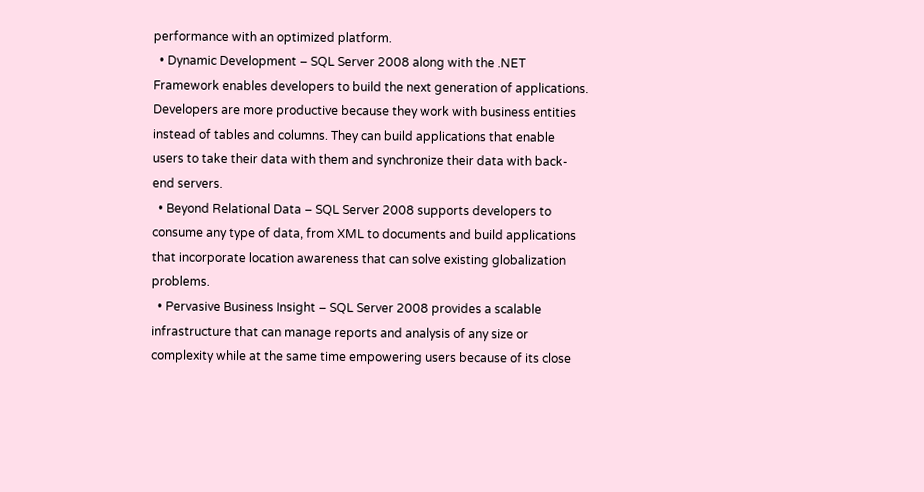performance with an optimized platform.
  • Dynamic Development – SQL Server 2008 along with the .NET Framework enables developers to build the next generation of applications. Developers are more productive because they work with business entities instead of tables and columns. They can build applications that enable users to take their data with them and synchronize their data with back-end servers.
  • Beyond Relational Data – SQL Server 2008 supports developers to consume any type of data, from XML to documents and build applications that incorporate location awareness that can solve existing globalization problems.
  • Pervasive Business Insight – SQL Server 2008 provides a scalable infrastructure that can manage reports and analysis of any size or complexity while at the same time empowering users because of its close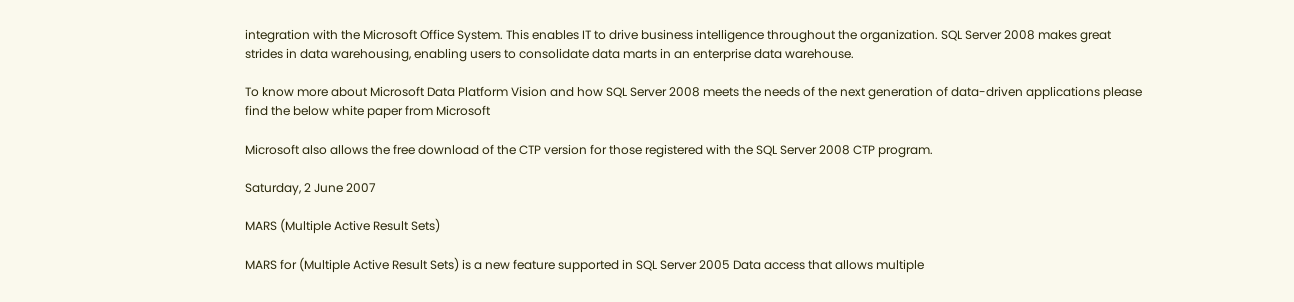integration with the Microsoft Office System. This enables IT to drive business intelligence throughout the organization. SQL Server 2008 makes great strides in data warehousing, enabling users to consolidate data marts in an enterprise data warehouse.

To know more about Microsoft Data Platform Vision and how SQL Server 2008 meets the needs of the next generation of data-driven applications please find the below white paper from Microsoft

Microsoft also allows the free download of the CTP version for those registered with the SQL Server 2008 CTP program.

Saturday, 2 June 2007

MARS (Multiple Active Result Sets)

MARS for (Multiple Active Result Sets) is a new feature supported in SQL Server 2005 Data access that allows multiple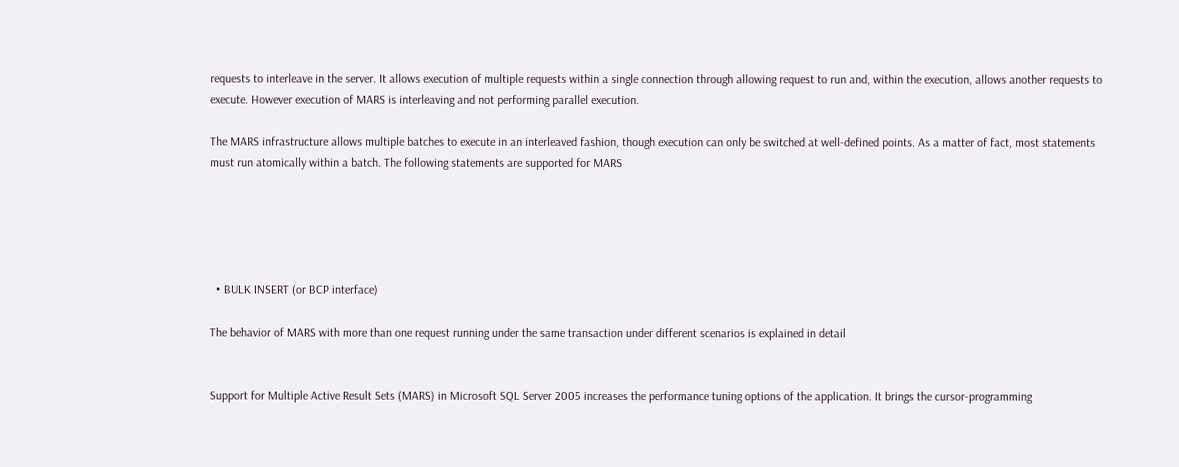requests to interleave in the server. It allows execution of multiple requests within a single connection through allowing request to run and, within the execution, allows another requests to execute. However execution of MARS is interleaving and not performing parallel execution.

The MARS infrastructure allows multiple batches to execute in an interleaved fashion, though execution can only be switched at well-defined points. As a matter of fact, most statements must run atomically within a batch. The following statements are supported for MARS





  • BULK INSERT (or BCP interface)

The behavior of MARS with more than one request running under the same transaction under different scenarios is explained in detail


Support for Multiple Active Result Sets (MARS) in Microsoft SQL Server 2005 increases the performance tuning options of the application. It brings the cursor-programming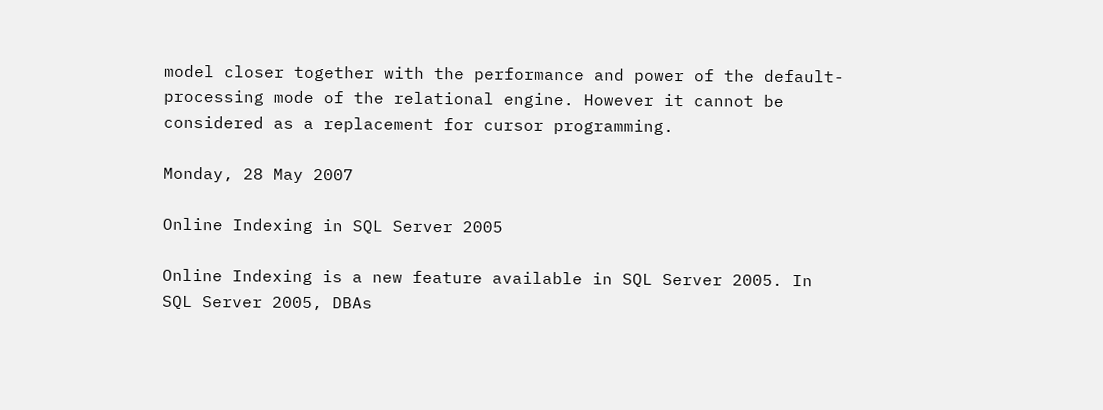model closer together with the performance and power of the default-processing mode of the relational engine. However it cannot be considered as a replacement for cursor programming.

Monday, 28 May 2007

Online Indexing in SQL Server 2005

Online Indexing is a new feature available in SQL Server 2005. In SQL Server 2005, DBAs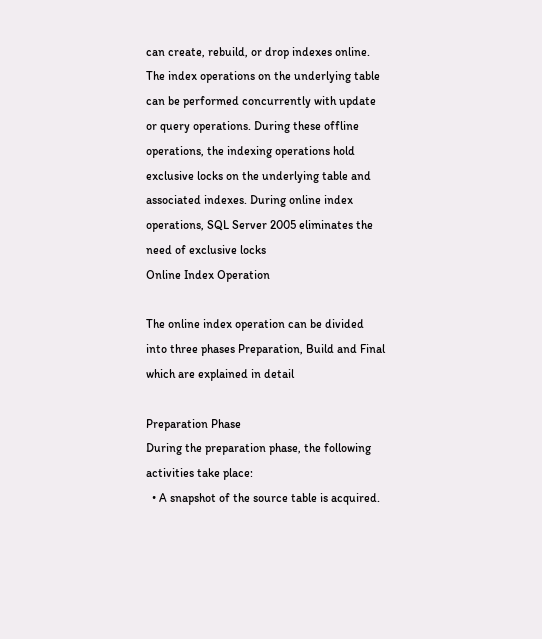can create, rebuild, or drop indexes online. The index operations on the underlying table can be performed concurrently with update or query operations. During these offline operations, the indexing operations hold exclusive locks on the underlying table and associated indexes. During online index operations, SQL Server 2005 eliminates the need of exclusive locks
Online Index Operation

The online index operation can be divided into three phases Preparation, Build and Final which are explained in detail

Preparation Phase
During the preparation phase, the following activities take place:
  • A snapshot of the source table is acquired.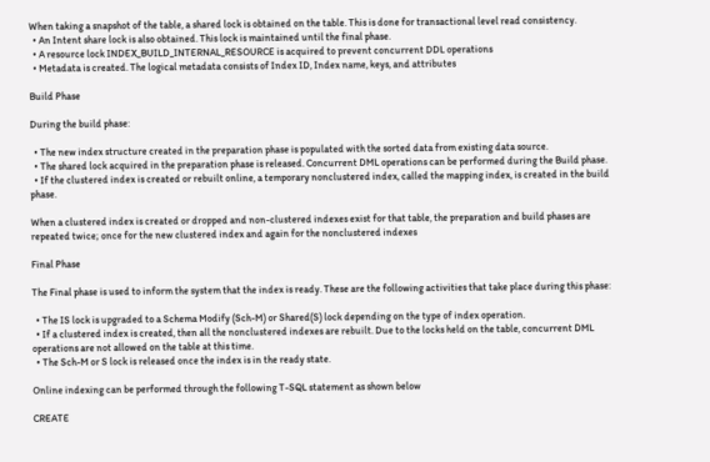When taking a snapshot of the table, a shared lock is obtained on the table. This is done for transactional level read consistency.
  • An Intent share lock is also obtained. This lock is maintained until the final phase.
  • A resource lock INDEX_BUILD_INTERNAL_RESOURCE is acquired to prevent concurrent DDL operations
  • Metadata is created. The logical metadata consists of Index ID, Index name, keys, and attributes

Build Phase

During the build phase:

  • The new index structure created in the preparation phase is populated with the sorted data from existing data source.
  • The shared lock acquired in the preparation phase is released. Concurrent DML operations can be performed during the Build phase.
  • If the clustered index is created or rebuilt online, a temporary nonclustered index, called the mapping index, is created in the build phase.

When a clustered index is created or dropped and non-clustered indexes exist for that table, the preparation and build phases are repeated twice; once for the new clustered index and again for the nonclustered indexes

Final Phase

The Final phase is used to inform the system that the index is ready. These are the following activities that take place during this phase:

  • The IS lock is upgraded to a Schema Modify (Sch-M) or Shared(S) lock depending on the type of index operation.
  • If a clustered index is created, then all the nonclustered indexes are rebuilt. Due to the locks held on the table, concurrent DML operations are not allowed on the table at this time.
  • The Sch-M or S lock is released once the index is in the ready state.

Online indexing can be performed through the following T-SQL statement as shown below

CREATE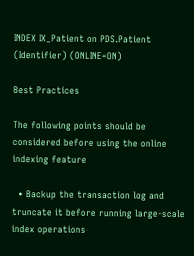INDEX IX_Patient on PDS.Patient (Identifier) (ONLINE=ON)

Best Practices

The following points should be considered before using the online indexing feature

  • Backup the transaction log and truncate it before running large-scale index operations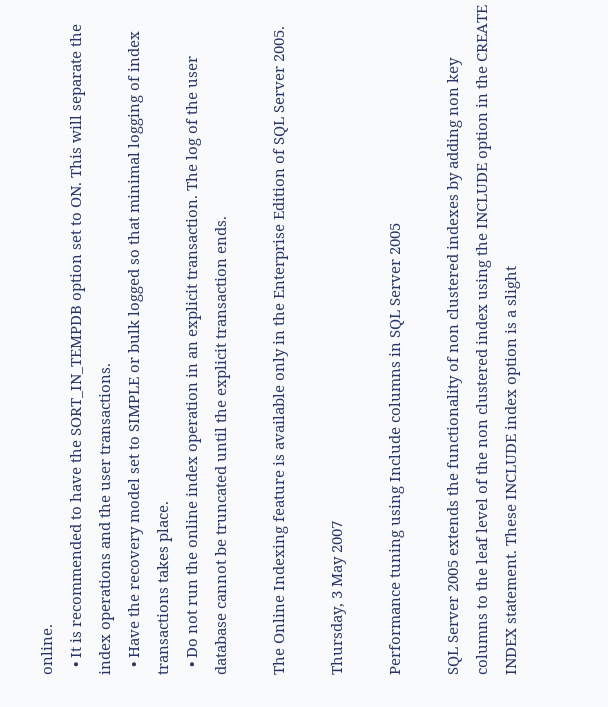online.
  • It is recommended to have the SORT_IN_TEMPDB option set to ON. This will separate the index operations and the user transactions.
  • Have the recovery model set to SIMPLE or bulk logged so that minimal logging of index transactions takes place.
  • Do not run the online index operation in an explicit transaction. The log of the user database cannot be truncated until the explicit transaction ends.

The Online Indexing feature is available only in the Enterprise Edition of SQL Server 2005.

Thursday, 3 May 2007

Performance tuning using Include columns in SQL Server 2005

SQL Server 2005 extends the functionality of non clustered indexes by adding non key columns to the leaf level of the non clustered index using the INCLUDE option in the CREATE INDEX statement. These INCLUDE index option is a slight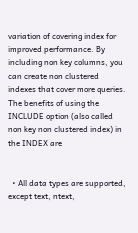variation of covering index for improved performance. By including non key columns, you can create non clustered indexes that cover more queries. The benefits of using the INCLUDE option (also called non key non clustered index) in the INDEX are


  • All data types are supported, except text, ntext,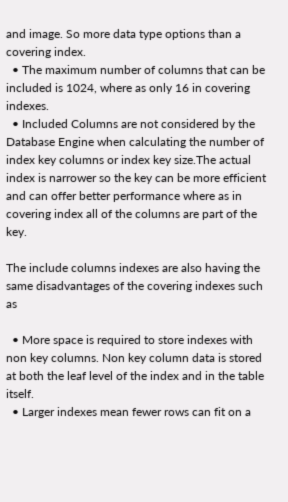and image. So more data type options than a covering index.
  • The maximum number of columns that can be included is 1024, where as only 16 in covering indexes.
  • Included Columns are not considered by the Database Engine when calculating the number of index key columns or index key size.The actual index is narrower so the key can be more efficient and can offer better performance where as in covering index all of the columns are part of the key.

The include columns indexes are also having the same disadvantages of the covering indexes such as

  • More space is required to store indexes with non key columns. Non key column data is stored at both the leaf level of the index and in the table itself.
  • Larger indexes mean fewer rows can fit on a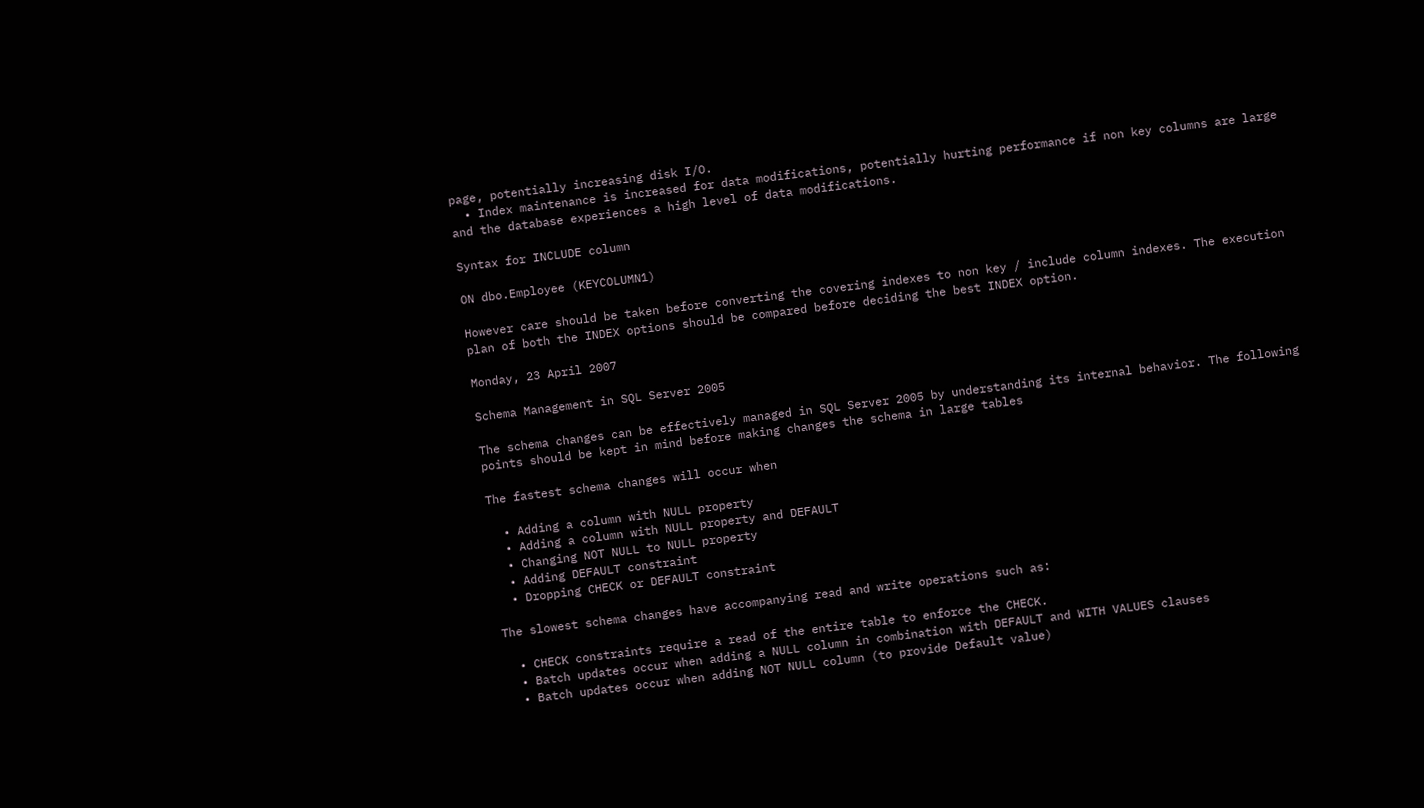page, potentially increasing disk I/O.
  • Index maintenance is increased for data modifications, potentially hurting performance if non key columns are large and the database experiences a high level of data modifications.

Syntax for INCLUDE column

ON dbo.Employee (KEYCOLUMN1)

However care should be taken before converting the covering indexes to non key / include column indexes. The execution plan of both the INDEX options should be compared before deciding the best INDEX option.

Monday, 23 April 2007

Schema Management in SQL Server 2005

The schema changes can be effectively managed in SQL Server 2005 by understanding its internal behavior. The following points should be kept in mind before making changes the schema in large tables

The fastest schema changes will occur when

  • Adding a column with NULL property
  • Adding a column with NULL property and DEFAULT
  • Changing NOT NULL to NULL property
  • Adding DEFAULT constraint
  • Dropping CHECK or DEFAULT constraint

The slowest schema changes have accompanying read and write operations such as:

  • CHECK constraints require a read of the entire table to enforce the CHECK.
  • Batch updates occur when adding a NULL column in combination with DEFAULT and WITH VALUES clauses
  • Batch updates occur when adding NOT NULL column (to provide Default value)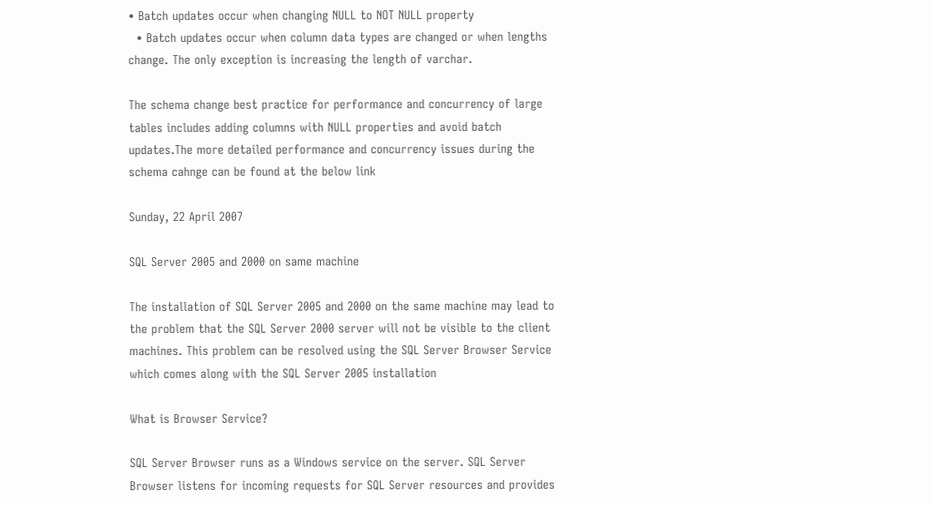• Batch updates occur when changing NULL to NOT NULL property
  • Batch updates occur when column data types are changed or when lengths change. The only exception is increasing the length of varchar.

The schema change best practice for performance and concurrency of large tables includes adding columns with NULL properties and avoid batch updates.The more detailed performance and concurrency issues during the schema cahnge can be found at the below link

Sunday, 22 April 2007

SQL Server 2005 and 2000 on same machine

The installation of SQL Server 2005 and 2000 on the same machine may lead to the problem that the SQL Server 2000 server will not be visible to the client machines. This problem can be resolved using the SQL Server Browser Service which comes along with the SQL Server 2005 installation

What is Browser Service?

SQL Server Browser runs as a Windows service on the server. SQL Server Browser listens for incoming requests for SQL Server resources and provides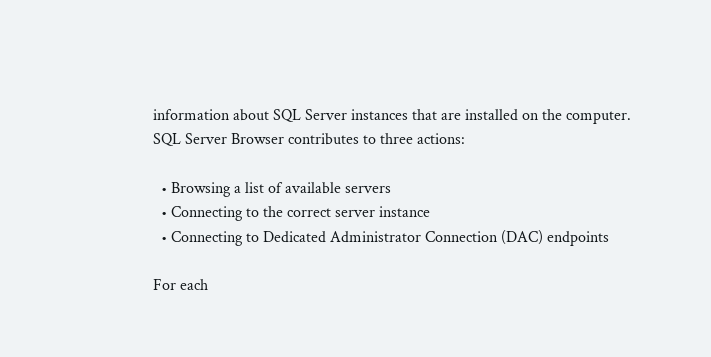information about SQL Server instances that are installed on the computer. SQL Server Browser contributes to three actions:

  • Browsing a list of available servers
  • Connecting to the correct server instance
  • Connecting to Dedicated Administrator Connection (DAC) endpoints

For each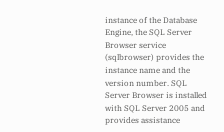instance of the Database Engine, the SQL Server Browser service (sqlbrowser) provides the instance name and the version number. SQL Server Browser is installed with SQL Server 2005 and provides assistance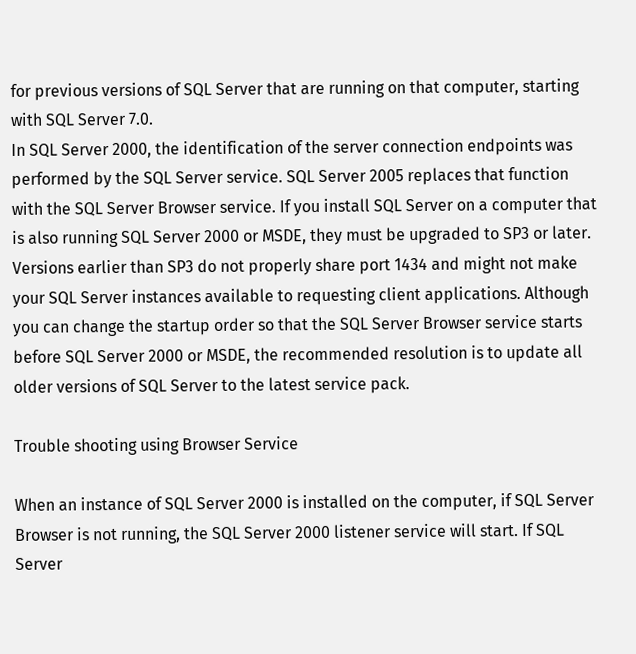for previous versions of SQL Server that are running on that computer, starting with SQL Server 7.0.
In SQL Server 2000, the identification of the server connection endpoints was performed by the SQL Server service. SQL Server 2005 replaces that function with the SQL Server Browser service. If you install SQL Server on a computer that is also running SQL Server 2000 or MSDE, they must be upgraded to SP3 or later. Versions earlier than SP3 do not properly share port 1434 and might not make your SQL Server instances available to requesting client applications. Although you can change the startup order so that the SQL Server Browser service starts before SQL Server 2000 or MSDE, the recommended resolution is to update all older versions of SQL Server to the latest service pack.

Trouble shooting using Browser Service

When an instance of SQL Server 2000 is installed on the computer, if SQL Server Browser is not running, the SQL Server 2000 listener service will start. If SQL Server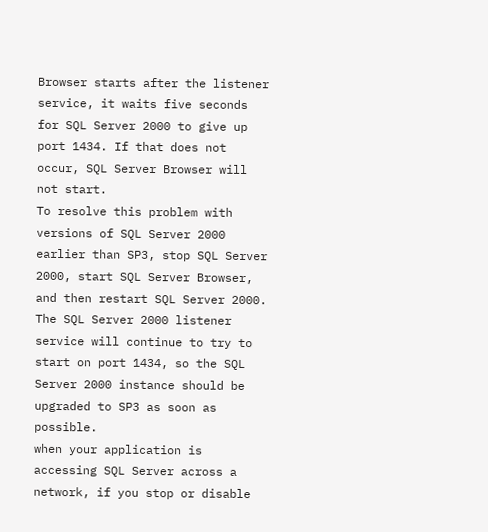Browser starts after the listener service, it waits five seconds for SQL Server 2000 to give up port 1434. If that does not occur, SQL Server Browser will not start.
To resolve this problem with versions of SQL Server 2000 earlier than SP3, stop SQL Server 2000, start SQL Server Browser, and then restart SQL Server 2000. The SQL Server 2000 listener service will continue to try to start on port 1434, so the SQL Server 2000 instance should be upgraded to SP3 as soon as possible.
when your application is accessing SQL Server across a network, if you stop or disable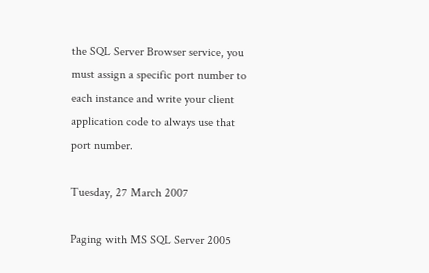the SQL Server Browser service, you must assign a specific port number to each instance and write your client application code to always use that port number.

Tuesday, 27 March 2007

Paging with MS SQL Server 2005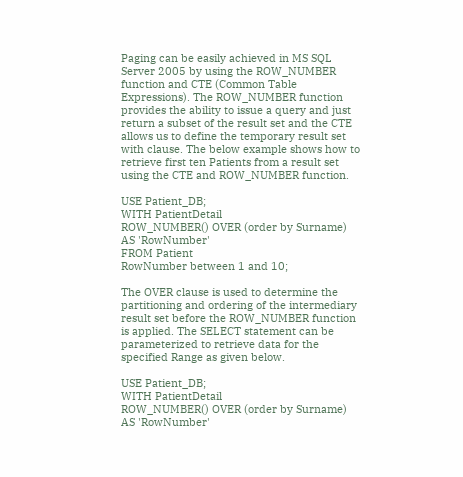Paging can be easily achieved in MS SQL Server 2005 by using the ROW_NUMBER function and CTE (Common Table Expressions). The ROW_NUMBER function provides the ability to issue a query and just return a subset of the result set and the CTE allows us to define the temporary result set with clause. The below example shows how to retrieve first ten Patients from a result set using the CTE and ROW_NUMBER function.

USE Patient_DB;
WITH PatientDetail
ROW_NUMBER() OVER (order by Surname) AS 'RowNumber'
FROM Patient
RowNumber between 1 and 10;

The OVER clause is used to determine the partitioning and ordering of the intermediary result set before the ROW_NUMBER function is applied. The SELECT statement can be parameterized to retrieve data for the specified Range as given below.

USE Patient_DB;
WITH PatientDetail
ROW_NUMBER() OVER (order by Surname) AS 'RowNumber'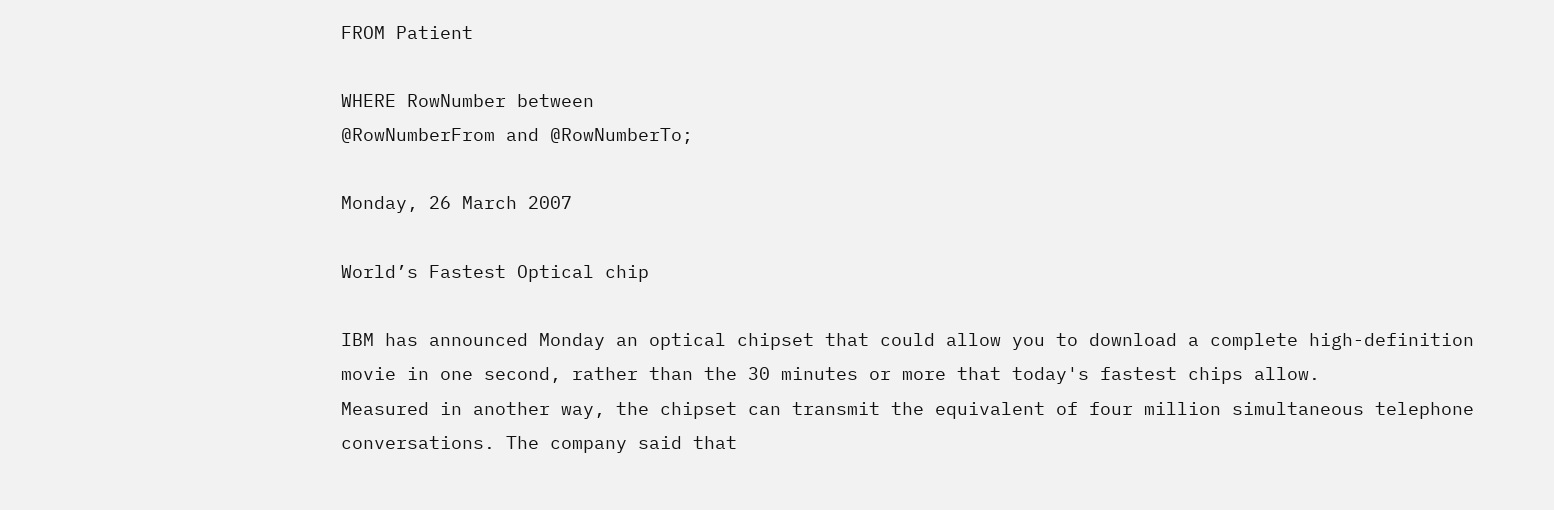FROM Patient

WHERE RowNumber between
@RowNumberFrom and @RowNumberTo;

Monday, 26 March 2007

World’s Fastest Optical chip

IBM has announced Monday an optical chipset that could allow you to download a complete high-definition movie in one second, rather than the 30 minutes or more that today's fastest chips allow.
Measured in another way, the chipset can transmit the equivalent of four million simultaneous telephone conversations. The company said that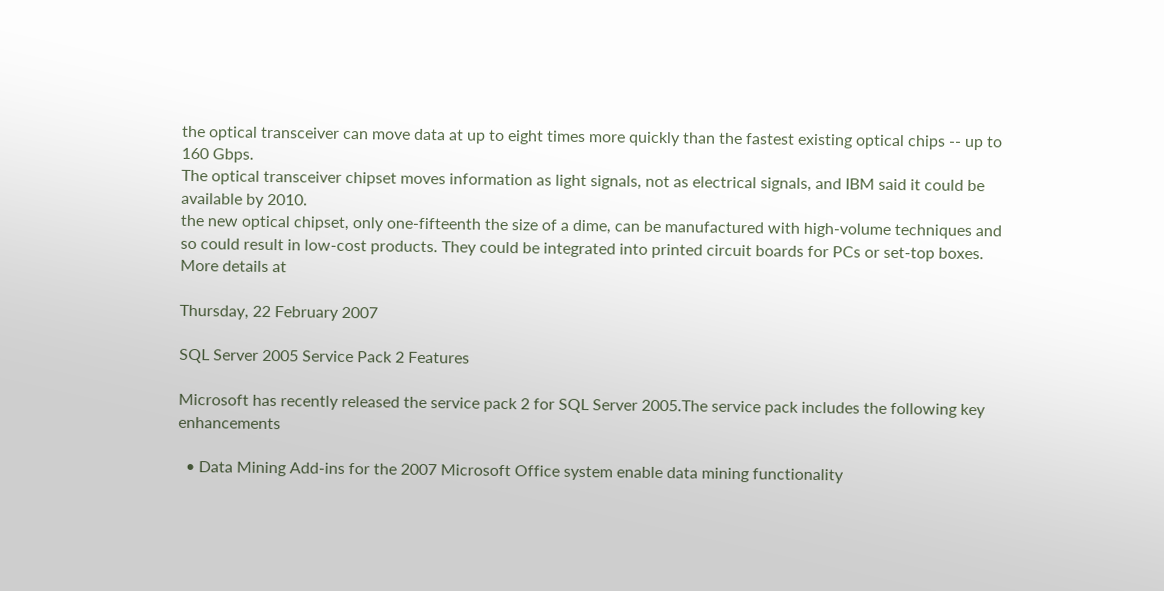the optical transceiver can move data at up to eight times more quickly than the fastest existing optical chips -- up to 160 Gbps.
The optical transceiver chipset moves information as light signals, not as electrical signals, and IBM said it could be available by 2010.
the new optical chipset, only one-fifteenth the size of a dime, can be manufactured with high-volume techniques and so could result in low-cost products. They could be integrated into printed circuit boards for PCs or set-top boxes.
More details at

Thursday, 22 February 2007

SQL Server 2005 Service Pack 2 Features

Microsoft has recently released the service pack 2 for SQL Server 2005.The service pack includes the following key enhancements

  • Data Mining Add-ins for the 2007 Microsoft Office system enable data mining functionality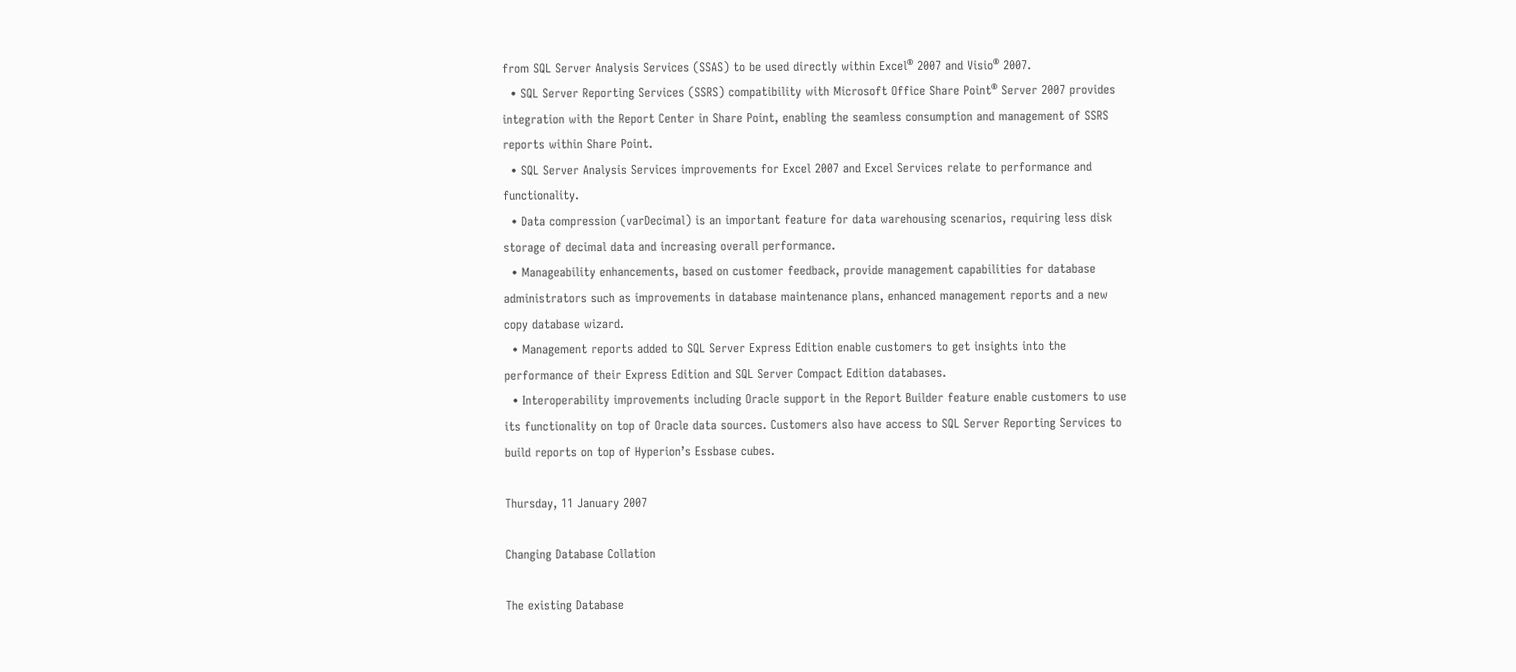from SQL Server Analysis Services (SSAS) to be used directly within Excel® 2007 and Visio® 2007.
  • SQL Server Reporting Services (SSRS) compatibility with Microsoft Office Share Point® Server 2007 provides integration with the Report Center in Share Point, enabling the seamless consumption and management of SSRS reports within Share Point.
  • SQL Server Analysis Services improvements for Excel 2007 and Excel Services relate to performance and functionality.
  • Data compression (varDecimal) is an important feature for data warehousing scenarios, requiring less disk storage of decimal data and increasing overall performance.
  • Manageability enhancements, based on customer feedback, provide management capabilities for database administrators such as improvements in database maintenance plans, enhanced management reports and a new copy database wizard.
  • Management reports added to SQL Server Express Edition enable customers to get insights into the performance of their Express Edition and SQL Server Compact Edition databases.
  • Interoperability improvements including Oracle support in the Report Builder feature enable customers to use its functionality on top of Oracle data sources. Customers also have access to SQL Server Reporting Services to build reports on top of Hyperion’s Essbase cubes.

Thursday, 11 January 2007

Changing Database Collation

The existing Database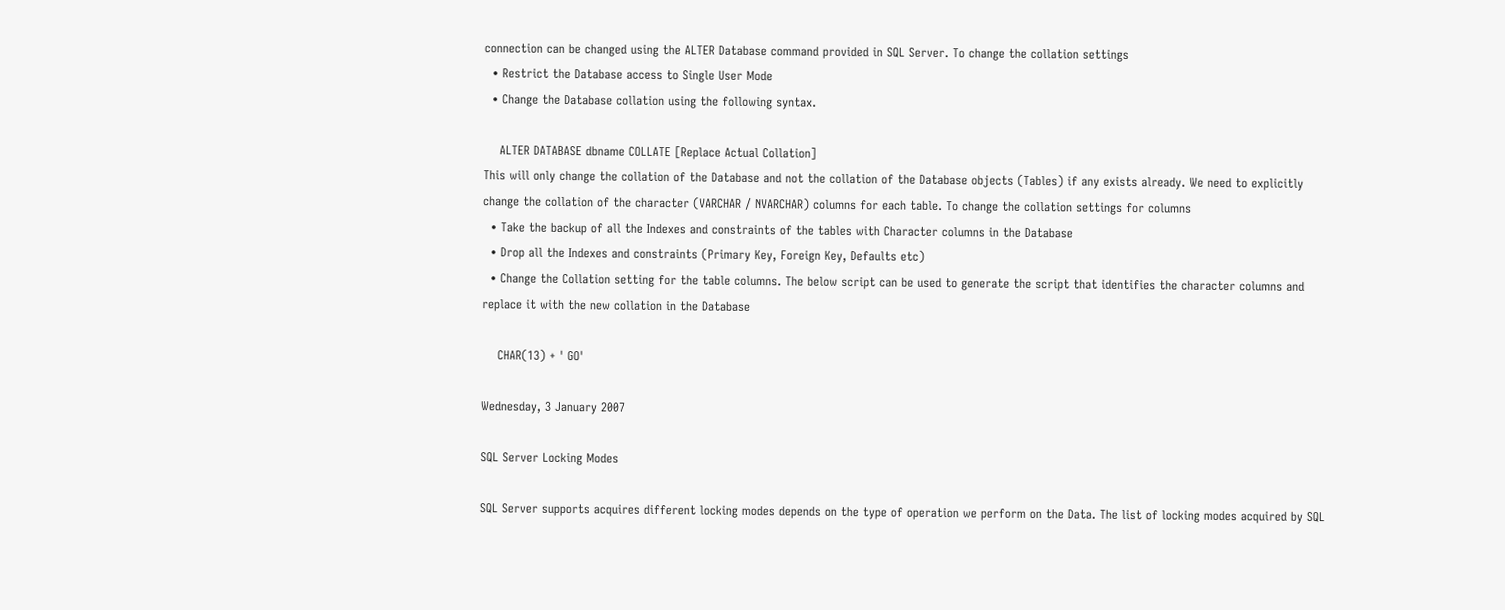connection can be changed using the ALTER Database command provided in SQL Server. To change the collation settings
  • Restrict the Database access to Single User Mode
  • Change the Database collation using the following syntax.

    ALTER DATABASE dbname COLLATE [Replace Actual Collation]
This will only change the collation of the Database and not the collation of the Database objects (Tables) if any exists already. We need to explicitly change the collation of the character (VARCHAR / NVARCHAR) columns for each table. To change the collation settings for columns
  • Take the backup of all the Indexes and constraints of the tables with Character columns in the Database
  • Drop all the Indexes and constraints (Primary Key, Foreign Key, Defaults etc)
  • Change the Collation setting for the table columns. The below script can be used to generate the script that identifies the character columns and replace it with the new collation in the Database

    CHAR(13) + ' GO'

Wednesday, 3 January 2007

SQL Server Locking Modes

SQL Server supports acquires different locking modes depends on the type of operation we perform on the Data. The list of locking modes acquired by SQL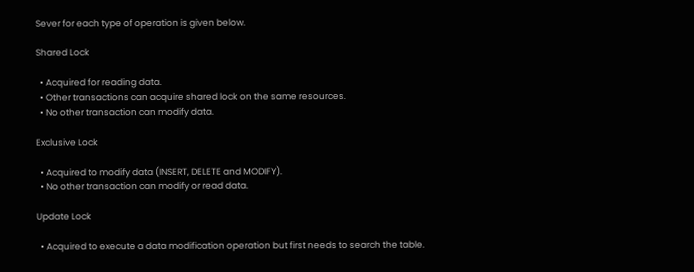Sever for each type of operation is given below.

Shared Lock

  • Acquired for reading data.
  • Other transactions can acquire shared lock on the same resources.
  • No other transaction can modify data.

Exclusive Lock

  • Acquired to modify data (INSERT, DELETE and MODIFY).
  • No other transaction can modify or read data.

Update Lock

  • Acquired to execute a data modification operation but first needs to search the table.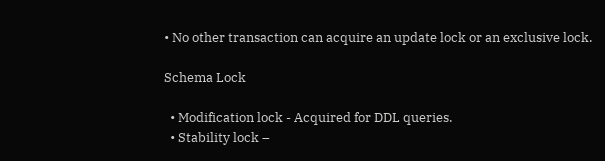• No other transaction can acquire an update lock or an exclusive lock.

Schema Lock

  • Modification lock - Acquired for DDL queries.
  • Stability lock –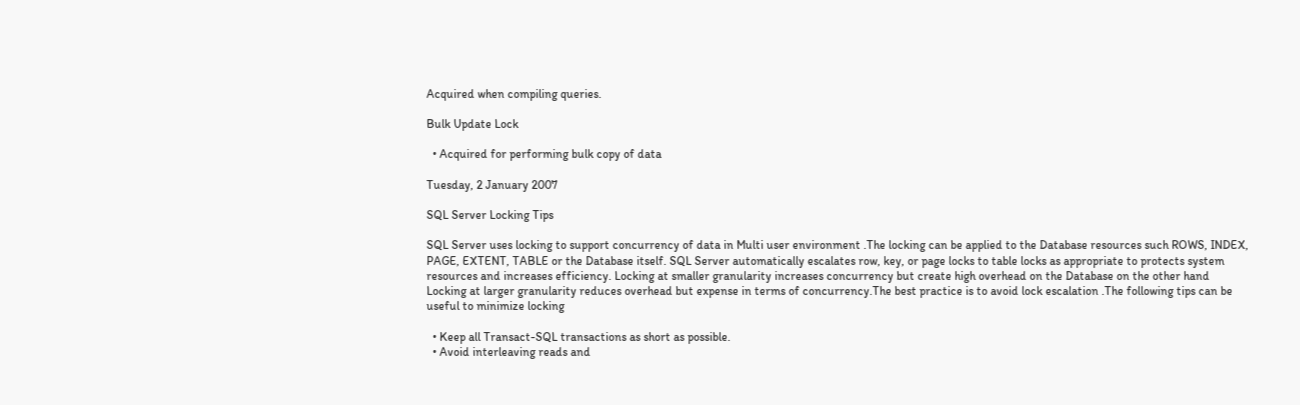Acquired when compiling queries.

Bulk Update Lock

  • Acquired for performing bulk copy of data

Tuesday, 2 January 2007

SQL Server Locking Tips

SQL Server uses locking to support concurrency of data in Multi user environment .The locking can be applied to the Database resources such ROWS, INDEX, PAGE, EXTENT, TABLE or the Database itself. SQL Server automatically escalates row, key, or page locks to table locks as appropriate to protects system resources and increases efficiency. Locking at smaller granularity increases concurrency but create high overhead on the Database on the other hand Locking at larger granularity reduces overhead but expense in terms of concurrency.The best practice is to avoid lock escalation .The following tips can be useful to minimize locking

  • Keep all Transact-SQL transactions as short as possible.
  • Avoid interleaving reads and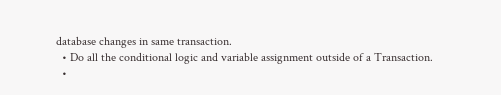database changes in same transaction.
  • Do all the conditional logic and variable assignment outside of a Transaction.
  •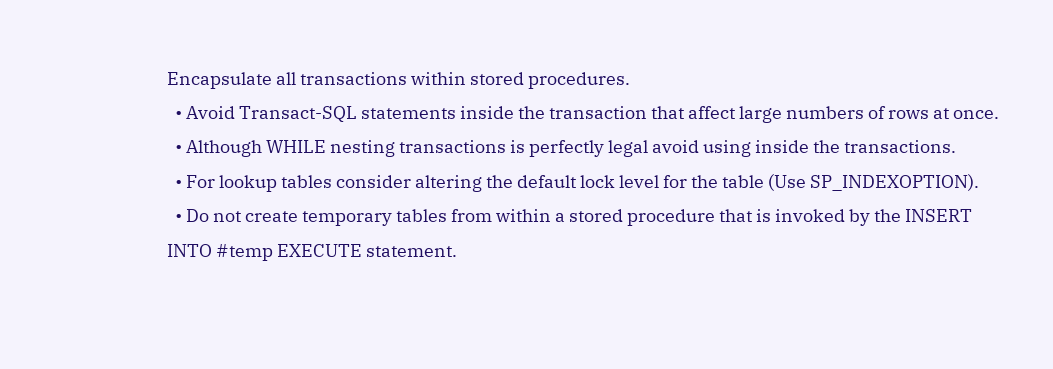Encapsulate all transactions within stored procedures.
  • Avoid Transact-SQL statements inside the transaction that affect large numbers of rows at once.
  • Although WHILE nesting transactions is perfectly legal avoid using inside the transactions.
  • For lookup tables consider altering the default lock level for the table (Use SP_INDEXOPTION).
  • Do not create temporary tables from within a stored procedure that is invoked by the INSERT INTO #temp EXECUTE statement.